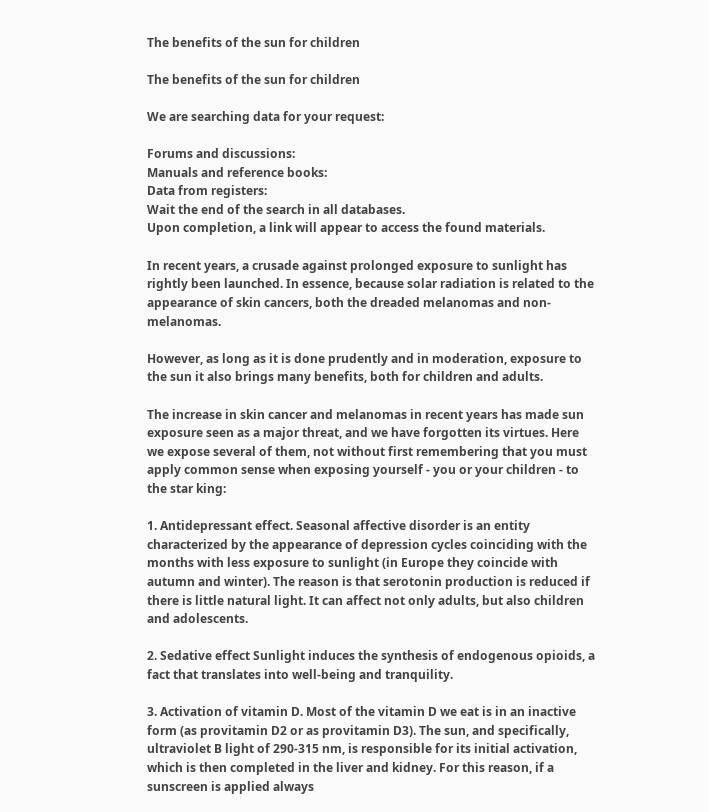The benefits of the sun for children

The benefits of the sun for children

We are searching data for your request:

Forums and discussions:
Manuals and reference books:
Data from registers:
Wait the end of the search in all databases.
Upon completion, a link will appear to access the found materials.

In recent years, a crusade against prolonged exposure to sunlight has rightly been launched. In essence, because solar radiation is related to the appearance of skin cancers, both the dreaded melanomas and non-melanomas.

However, as long as it is done prudently and in moderation, exposure to the sun it also brings many benefits, both for children and adults.

The increase in skin cancer and melanomas in recent years has made sun exposure seen as a major threat, and we have forgotten its virtues. Here we expose several of them, not without first remembering that you must apply common sense when exposing yourself - you or your children - to the star king:

1. Antidepressant effect. Seasonal affective disorder is an entity characterized by the appearance of depression cycles coinciding with the months with less exposure to sunlight (in Europe they coincide with autumn and winter). The reason is that serotonin production is reduced if there is little natural light. It can affect not only adults, but also children and adolescents.

2. Sedative effect Sunlight induces the synthesis of endogenous opioids, a fact that translates into well-being and tranquility.

3. Activation of vitamin D. Most of the vitamin D we eat is in an inactive form (as provitamin D2 or as provitamin D3). The sun, and specifically, ultraviolet B light of 290-315 nm, is responsible for its initial activation, which is then completed in the liver and kidney. For this reason, if a sunscreen is applied always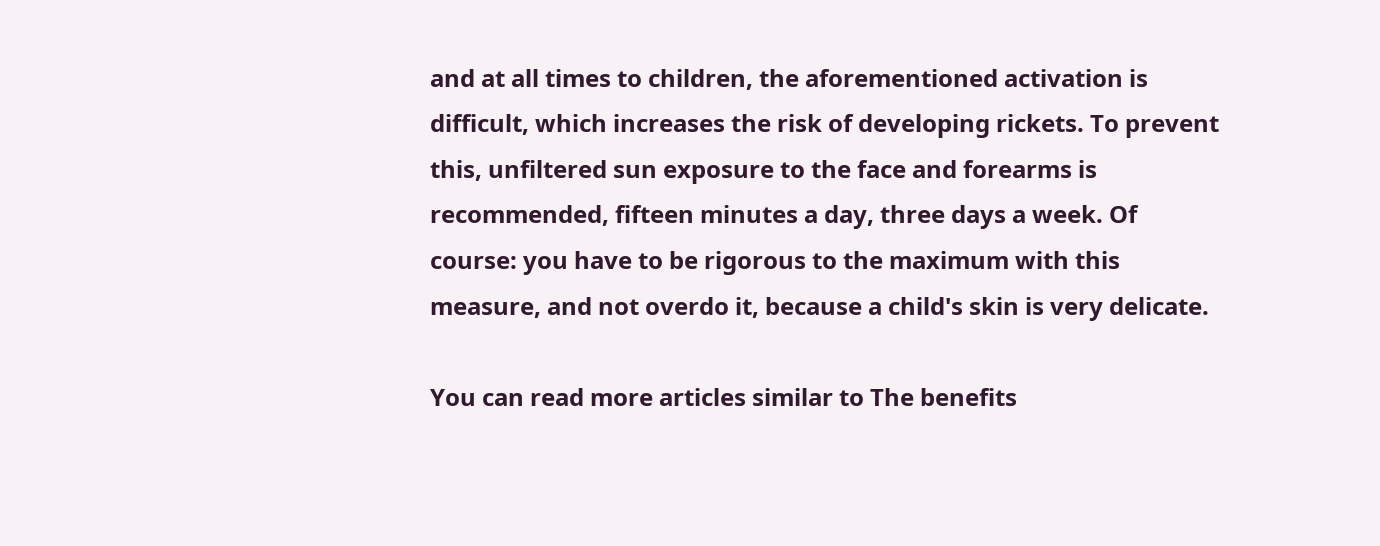and at all times to children, the aforementioned activation is difficult, which increases the risk of developing rickets. To prevent this, unfiltered sun exposure to the face and forearms is recommended, fifteen minutes a day, three days a week. Of course: you have to be rigorous to the maximum with this measure, and not overdo it, because a child's skin is very delicate.

You can read more articles similar to The benefits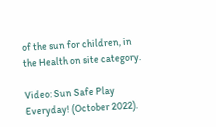of the sun for children, in the Health on site category.

Video: Sun Safe Play Everyday! (October 2022).